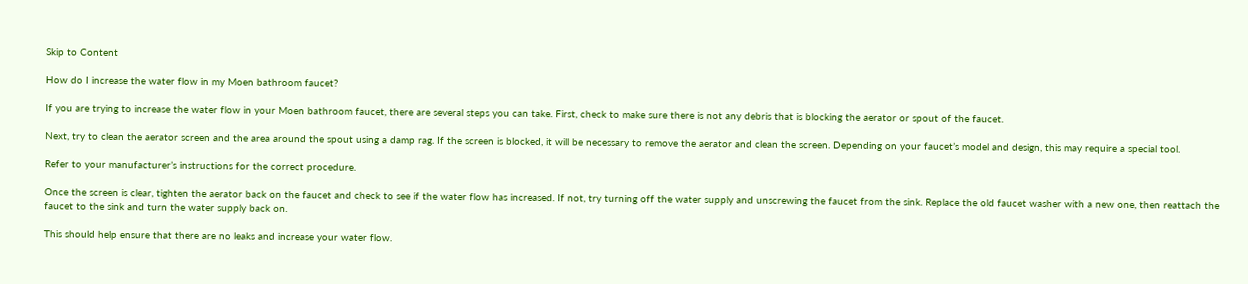Skip to Content

How do I increase the water flow in my Moen bathroom faucet?

If you are trying to increase the water flow in your Moen bathroom faucet, there are several steps you can take. First, check to make sure there is not any debris that is blocking the aerator or spout of the faucet.

Next, try to clean the aerator screen and the area around the spout using a damp rag. If the screen is blocked, it will be necessary to remove the aerator and clean the screen. Depending on your faucet’s model and design, this may require a special tool.

Refer to your manufacturer’s instructions for the correct procedure.

Once the screen is clear, tighten the aerator back on the faucet and check to see if the water flow has increased. If not, try turning off the water supply and unscrewing the faucet from the sink. Replace the old faucet washer with a new one, then reattach the faucet to the sink and turn the water supply back on.

This should help ensure that there are no leaks and increase your water flow.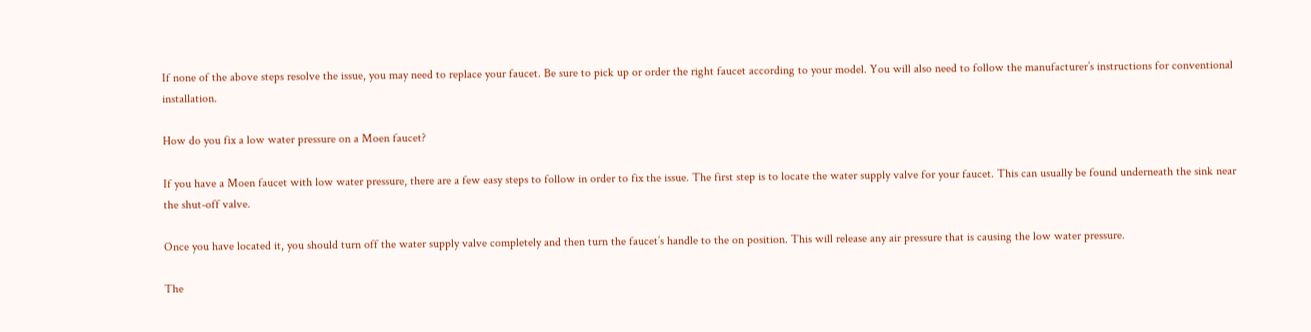If none of the above steps resolve the issue, you may need to replace your faucet. Be sure to pick up or order the right faucet according to your model. You will also need to follow the manufacturer’s instructions for conventional installation.

How do you fix a low water pressure on a Moen faucet?

If you have a Moen faucet with low water pressure, there are a few easy steps to follow in order to fix the issue. The first step is to locate the water supply valve for your faucet. This can usually be found underneath the sink near the shut-off valve.

Once you have located it, you should turn off the water supply valve completely and then turn the faucet’s handle to the on position. This will release any air pressure that is causing the low water pressure.

The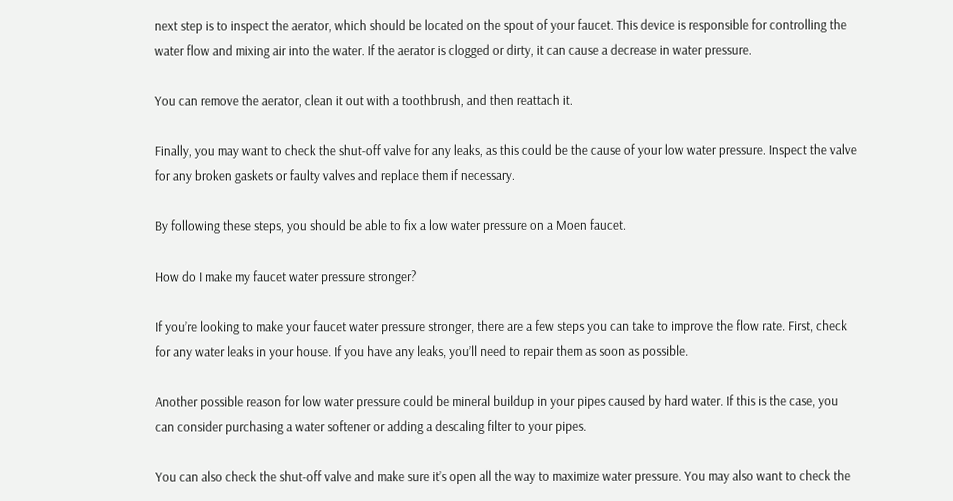next step is to inspect the aerator, which should be located on the spout of your faucet. This device is responsible for controlling the water flow and mixing air into the water. If the aerator is clogged or dirty, it can cause a decrease in water pressure.

You can remove the aerator, clean it out with a toothbrush, and then reattach it.

Finally, you may want to check the shut-off valve for any leaks, as this could be the cause of your low water pressure. Inspect the valve for any broken gaskets or faulty valves and replace them if necessary.

By following these steps, you should be able to fix a low water pressure on a Moen faucet.

How do I make my faucet water pressure stronger?

If you’re looking to make your faucet water pressure stronger, there are a few steps you can take to improve the flow rate. First, check for any water leaks in your house. If you have any leaks, you’ll need to repair them as soon as possible.

Another possible reason for low water pressure could be mineral buildup in your pipes caused by hard water. If this is the case, you can consider purchasing a water softener or adding a descaling filter to your pipes.

You can also check the shut-off valve and make sure it’s open all the way to maximize water pressure. You may also want to check the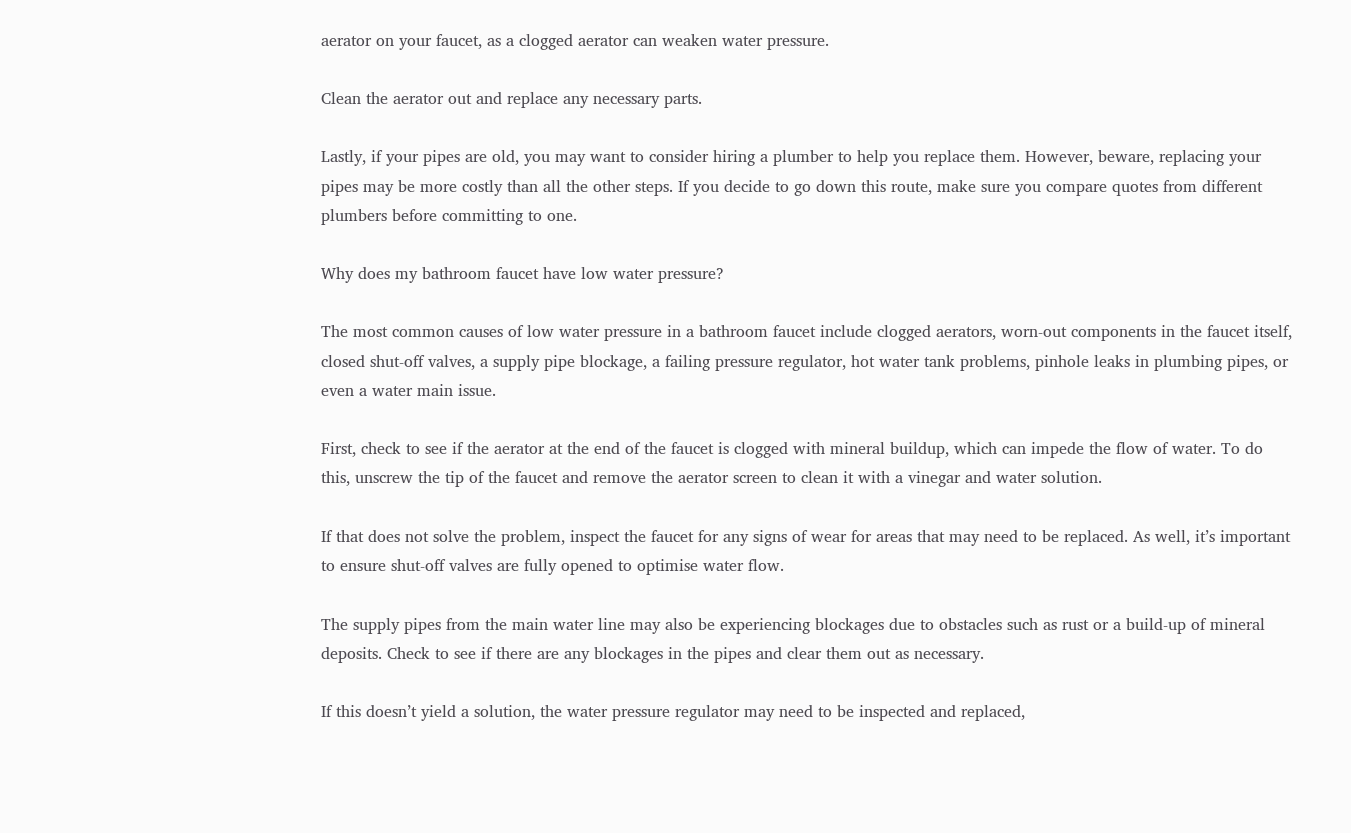aerator on your faucet, as a clogged aerator can weaken water pressure.

Clean the aerator out and replace any necessary parts.

Lastly, if your pipes are old, you may want to consider hiring a plumber to help you replace them. However, beware, replacing your pipes may be more costly than all the other steps. If you decide to go down this route, make sure you compare quotes from different plumbers before committing to one.

Why does my bathroom faucet have low water pressure?

The most common causes of low water pressure in a bathroom faucet include clogged aerators, worn-out components in the faucet itself, closed shut-off valves, a supply pipe blockage, a failing pressure regulator, hot water tank problems, pinhole leaks in plumbing pipes, or even a water main issue.

First, check to see if the aerator at the end of the faucet is clogged with mineral buildup, which can impede the flow of water. To do this, unscrew the tip of the faucet and remove the aerator screen to clean it with a vinegar and water solution.

If that does not solve the problem, inspect the faucet for any signs of wear for areas that may need to be replaced. As well, it’s important to ensure shut-off valves are fully opened to optimise water flow.

The supply pipes from the main water line may also be experiencing blockages due to obstacles such as rust or a build-up of mineral deposits. Check to see if there are any blockages in the pipes and clear them out as necessary.

If this doesn’t yield a solution, the water pressure regulator may need to be inspected and replaced,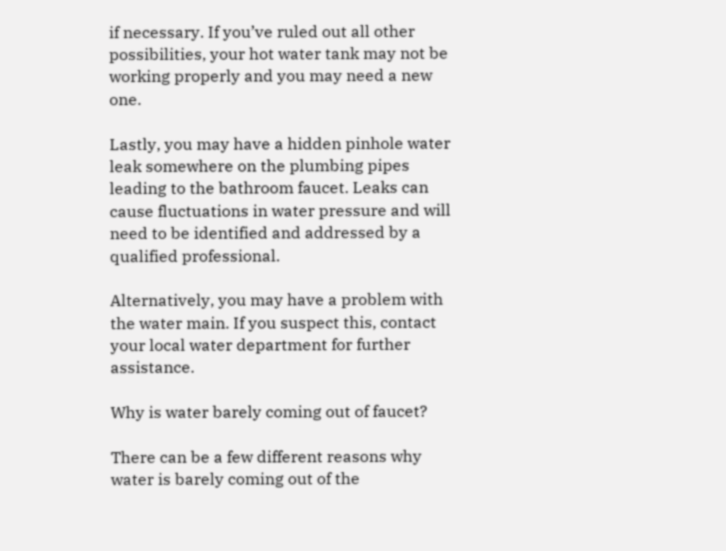if necessary. If you’ve ruled out all other possibilities, your hot water tank may not be working properly and you may need a new one.

Lastly, you may have a hidden pinhole water leak somewhere on the plumbing pipes leading to the bathroom faucet. Leaks can cause fluctuations in water pressure and will need to be identified and addressed by a qualified professional.

Alternatively, you may have a problem with the water main. If you suspect this, contact your local water department for further assistance.

Why is water barely coming out of faucet?

There can be a few different reasons why water is barely coming out of the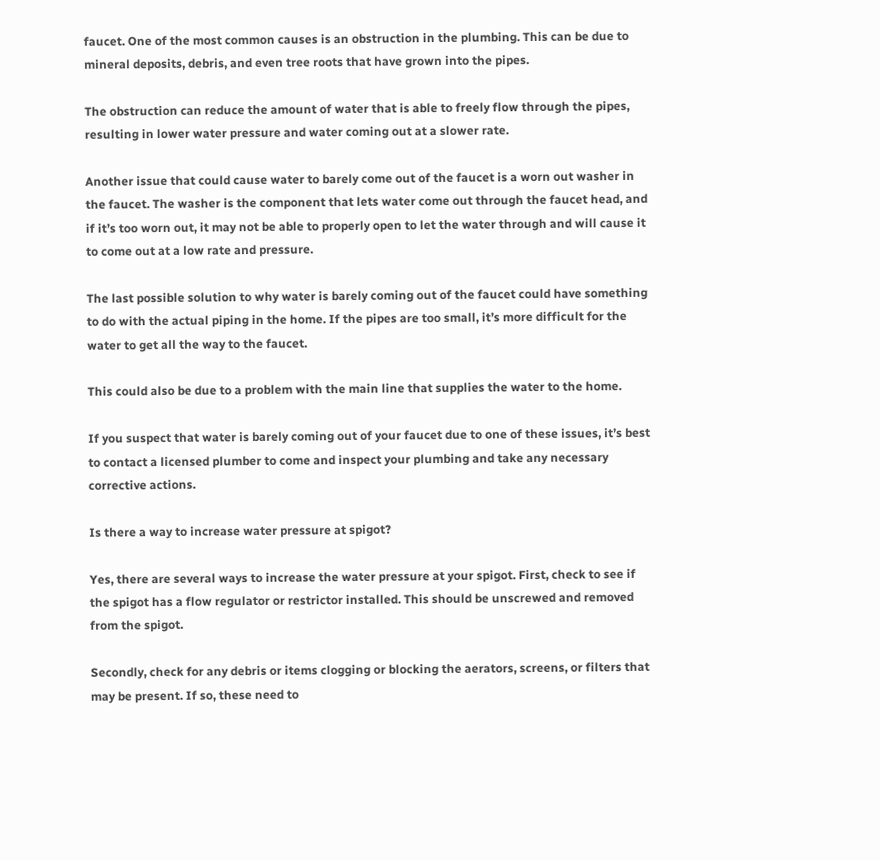faucet. One of the most common causes is an obstruction in the plumbing. This can be due to mineral deposits, debris, and even tree roots that have grown into the pipes.

The obstruction can reduce the amount of water that is able to freely flow through the pipes, resulting in lower water pressure and water coming out at a slower rate.

Another issue that could cause water to barely come out of the faucet is a worn out washer in the faucet. The washer is the component that lets water come out through the faucet head, and if it’s too worn out, it may not be able to properly open to let the water through and will cause it to come out at a low rate and pressure.

The last possible solution to why water is barely coming out of the faucet could have something to do with the actual piping in the home. If the pipes are too small, it’s more difficult for the water to get all the way to the faucet.

This could also be due to a problem with the main line that supplies the water to the home.

If you suspect that water is barely coming out of your faucet due to one of these issues, it’s best to contact a licensed plumber to come and inspect your plumbing and take any necessary corrective actions.

Is there a way to increase water pressure at spigot?

Yes, there are several ways to increase the water pressure at your spigot. First, check to see if the spigot has a flow regulator or restrictor installed. This should be unscrewed and removed from the spigot.

Secondly, check for any debris or items clogging or blocking the aerators, screens, or filters that may be present. If so, these need to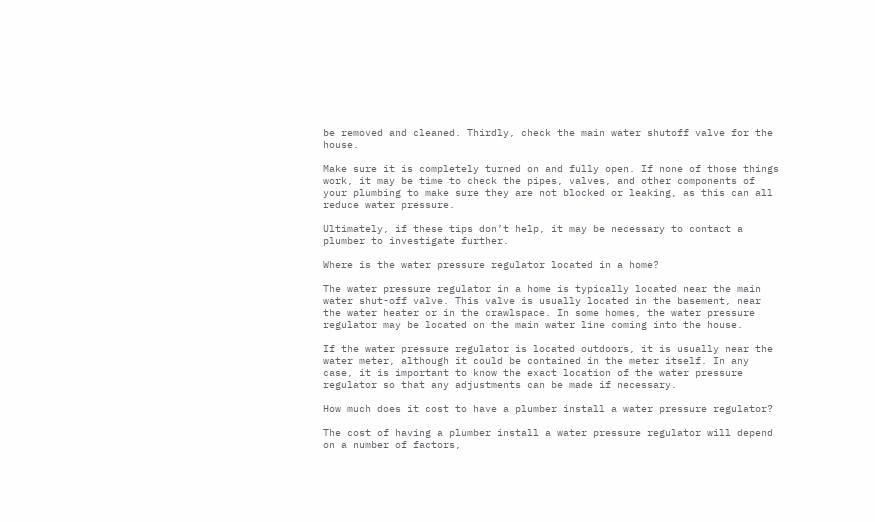be removed and cleaned. Thirdly, check the main water shutoff valve for the house.

Make sure it is completely turned on and fully open. If none of those things work, it may be time to check the pipes, valves, and other components of your plumbing to make sure they are not blocked or leaking, as this can all reduce water pressure.

Ultimately, if these tips don’t help, it may be necessary to contact a plumber to investigate further.

Where is the water pressure regulator located in a home?

The water pressure regulator in a home is typically located near the main water shut-off valve. This valve is usually located in the basement, near the water heater or in the crawlspace. In some homes, the water pressure regulator may be located on the main water line coming into the house.

If the water pressure regulator is located outdoors, it is usually near the water meter, although it could be contained in the meter itself. In any case, it is important to know the exact location of the water pressure regulator so that any adjustments can be made if necessary.

How much does it cost to have a plumber install a water pressure regulator?

The cost of having a plumber install a water pressure regulator will depend on a number of factors,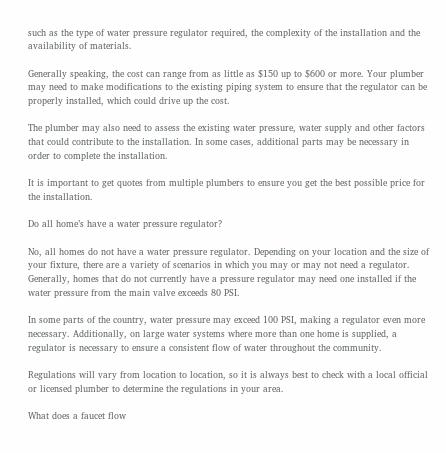such as the type of water pressure regulator required, the complexity of the installation and the availability of materials.

Generally speaking, the cost can range from as little as $150 up to $600 or more. Your plumber may need to make modifications to the existing piping system to ensure that the regulator can be properly installed, which could drive up the cost.

The plumber may also need to assess the existing water pressure, water supply and other factors that could contribute to the installation. In some cases, additional parts may be necessary in order to complete the installation.

It is important to get quotes from multiple plumbers to ensure you get the best possible price for the installation.

Do all home’s have a water pressure regulator?

No, all homes do not have a water pressure regulator. Depending on your location and the size of your fixture, there are a variety of scenarios in which you may or may not need a regulator. Generally, homes that do not currently have a pressure regulator may need one installed if the water pressure from the main valve exceeds 80 PSI.

In some parts of the country, water pressure may exceed 100 PSI, making a regulator even more necessary. Additionally, on large water systems where more than one home is supplied, a regulator is necessary to ensure a consistent flow of water throughout the community.

Regulations will vary from location to location, so it is always best to check with a local official or licensed plumber to determine the regulations in your area.

What does a faucet flow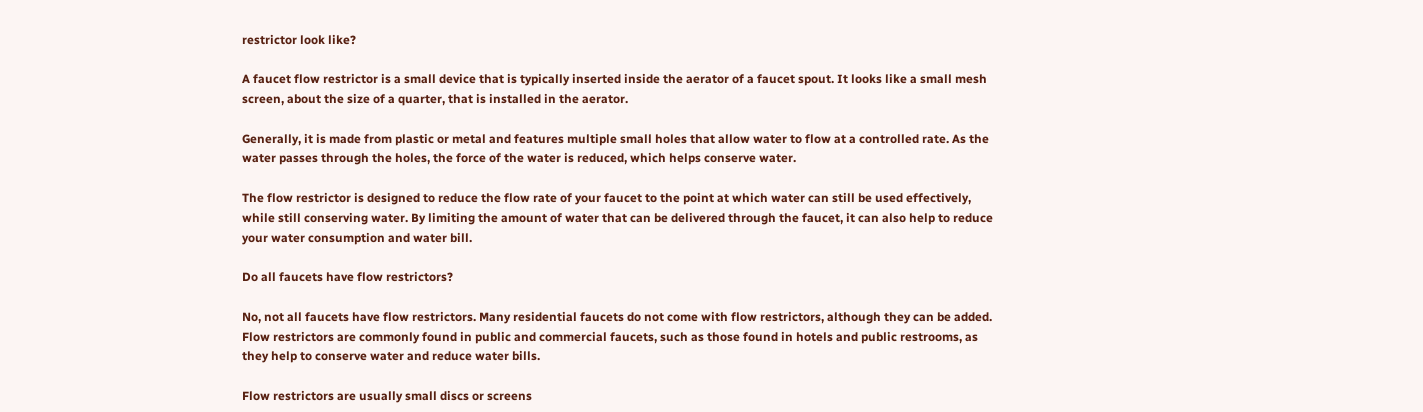restrictor look like?

A faucet flow restrictor is a small device that is typically inserted inside the aerator of a faucet spout. It looks like a small mesh screen, about the size of a quarter, that is installed in the aerator.

Generally, it is made from plastic or metal and features multiple small holes that allow water to flow at a controlled rate. As the water passes through the holes, the force of the water is reduced, which helps conserve water.

The flow restrictor is designed to reduce the flow rate of your faucet to the point at which water can still be used effectively, while still conserving water. By limiting the amount of water that can be delivered through the faucet, it can also help to reduce your water consumption and water bill.

Do all faucets have flow restrictors?

No, not all faucets have flow restrictors. Many residential faucets do not come with flow restrictors, although they can be added. Flow restrictors are commonly found in public and commercial faucets, such as those found in hotels and public restrooms, as they help to conserve water and reduce water bills.

Flow restrictors are usually small discs or screens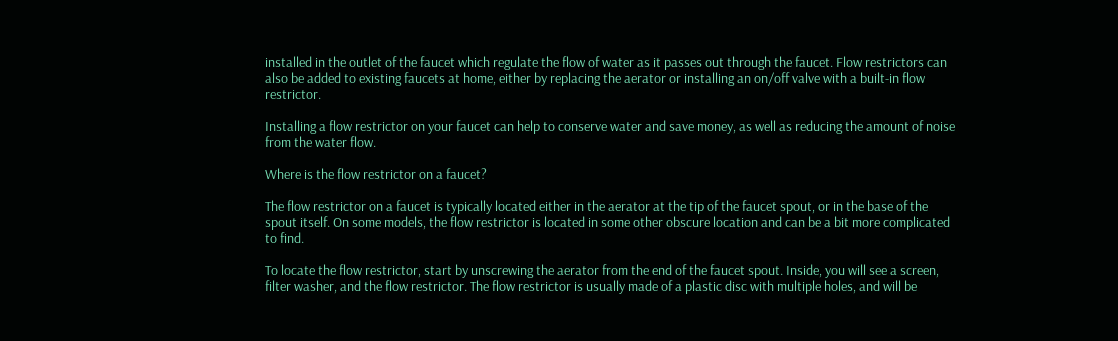installed in the outlet of the faucet which regulate the flow of water as it passes out through the faucet. Flow restrictors can also be added to existing faucets at home, either by replacing the aerator or installing an on/off valve with a built-in flow restrictor.

Installing a flow restrictor on your faucet can help to conserve water and save money, as well as reducing the amount of noise from the water flow.

Where is the flow restrictor on a faucet?

The flow restrictor on a faucet is typically located either in the aerator at the tip of the faucet spout, or in the base of the spout itself. On some models, the flow restrictor is located in some other obscure location and can be a bit more complicated to find.

To locate the flow restrictor, start by unscrewing the aerator from the end of the faucet spout. Inside, you will see a screen, filter washer, and the flow restrictor. The flow restrictor is usually made of a plastic disc with multiple holes, and will be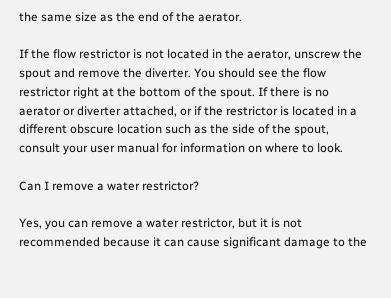the same size as the end of the aerator.

If the flow restrictor is not located in the aerator, unscrew the spout and remove the diverter. You should see the flow restrictor right at the bottom of the spout. If there is no aerator or diverter attached, or if the restrictor is located in a different obscure location such as the side of the spout, consult your user manual for information on where to look.

Can I remove a water restrictor?

Yes, you can remove a water restrictor, but it is not recommended because it can cause significant damage to the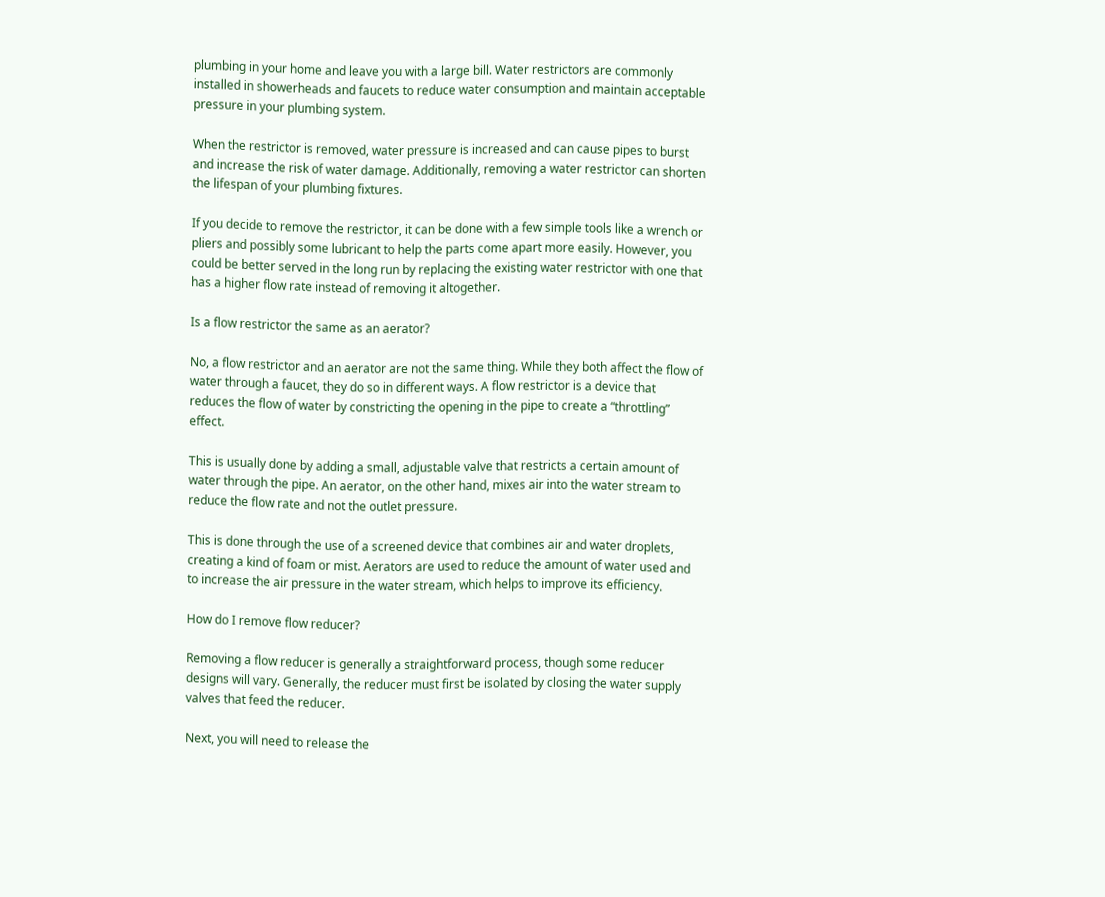plumbing in your home and leave you with a large bill. Water restrictors are commonly installed in showerheads and faucets to reduce water consumption and maintain acceptable pressure in your plumbing system.

When the restrictor is removed, water pressure is increased and can cause pipes to burst and increase the risk of water damage. Additionally, removing a water restrictor can shorten the lifespan of your plumbing fixtures.

If you decide to remove the restrictor, it can be done with a few simple tools like a wrench or pliers and possibly some lubricant to help the parts come apart more easily. However, you could be better served in the long run by replacing the existing water restrictor with one that has a higher flow rate instead of removing it altogether.

Is a flow restrictor the same as an aerator?

No, a flow restrictor and an aerator are not the same thing. While they both affect the flow of water through a faucet, they do so in different ways. A flow restrictor is a device that reduces the flow of water by constricting the opening in the pipe to create a “throttling” effect.

This is usually done by adding a small, adjustable valve that restricts a certain amount of water through the pipe. An aerator, on the other hand, mixes air into the water stream to reduce the flow rate and not the outlet pressure.

This is done through the use of a screened device that combines air and water droplets, creating a kind of foam or mist. Aerators are used to reduce the amount of water used and to increase the air pressure in the water stream, which helps to improve its efficiency.

How do I remove flow reducer?

Removing a flow reducer is generally a straightforward process, though some reducer designs will vary. Generally, the reducer must first be isolated by closing the water supply valves that feed the reducer.

Next, you will need to release the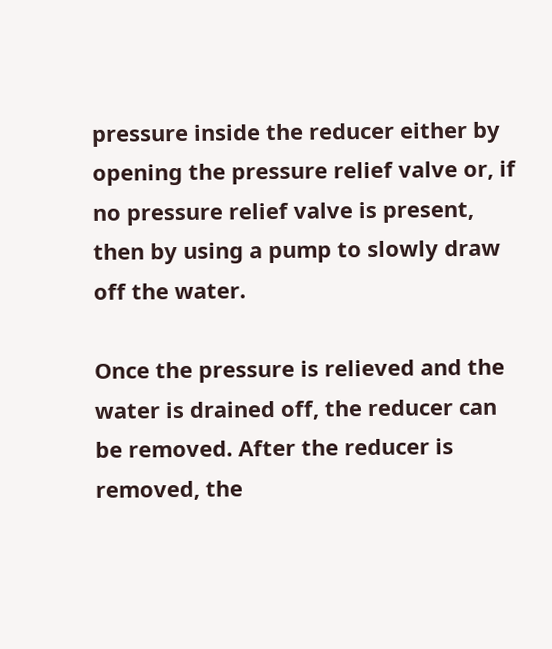pressure inside the reducer either by opening the pressure relief valve or, if no pressure relief valve is present, then by using a pump to slowly draw off the water.

Once the pressure is relieved and the water is drained off, the reducer can be removed. After the reducer is removed, the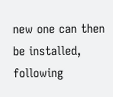new one can then be installed, following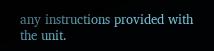any instructions provided with the unit.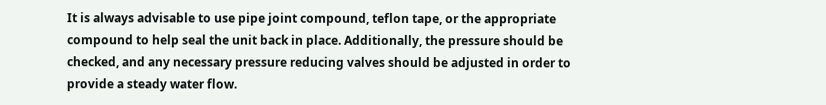It is always advisable to use pipe joint compound, teflon tape, or the appropriate compound to help seal the unit back in place. Additionally, the pressure should be checked, and any necessary pressure reducing valves should be adjusted in order to provide a steady water flow.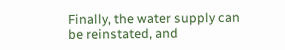Finally, the water supply can be reinstated, and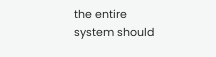the entire system should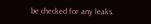be checked for any leaks.